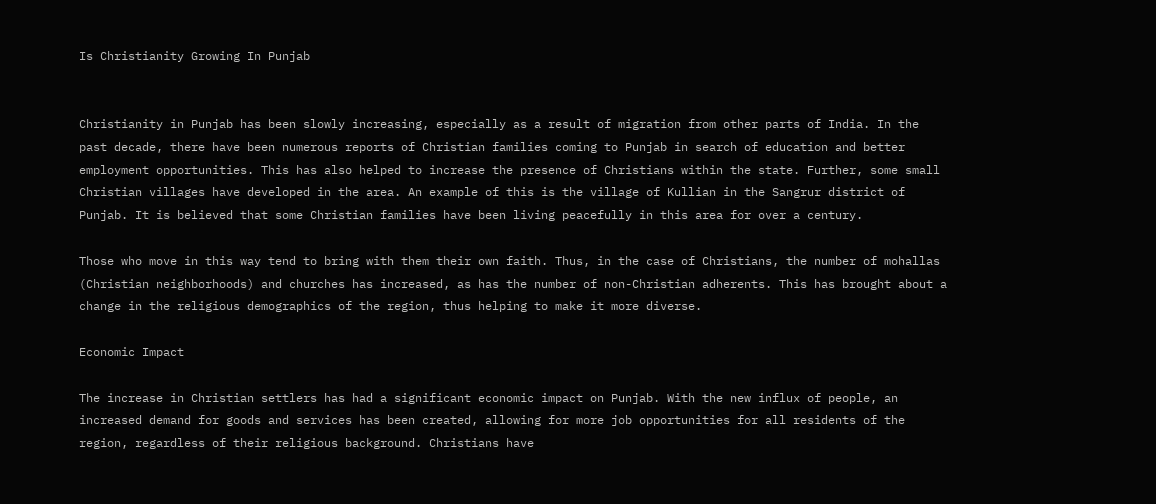Is Christianity Growing In Punjab


Christianity in Punjab has been slowly increasing, especially as a result of migration from other parts of India. In the past decade, there have been numerous reports of Christian families coming to Punjab in search of education and better employment opportunities. This has also helped to increase the presence of Christians within the state. Further, some small Christian villages have developed in the area. An example of this is the village of Kullian in the Sangrur district of Punjab. It is believed that some Christian families have been living peacefully in this area for over a century.

Those who move in this way tend to bring with them their own faith. Thus, in the case of Christians, the number of mohallas (Christian neighborhoods) and churches has increased, as has the number of non-Christian adherents. This has brought about a change in the religious demographics of the region, thus helping to make it more diverse.

Economic Impact

The increase in Christian settlers has had a significant economic impact on Punjab. With the new influx of people, an increased demand for goods and services has been created, allowing for more job opportunities for all residents of the region, regardless of their religious background. Christians have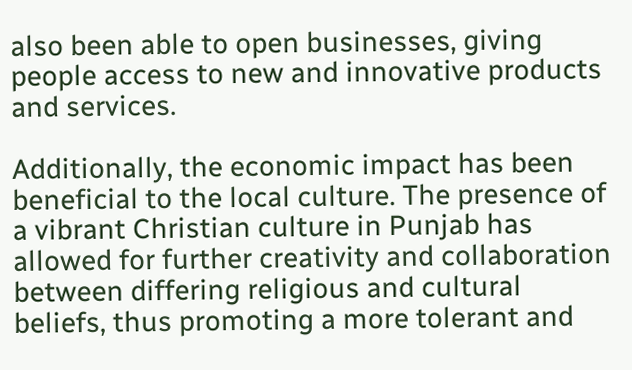also been able to open businesses, giving people access to new and innovative products and services.

Additionally, the economic impact has been beneficial to the local culture. The presence of a vibrant Christian culture in Punjab has allowed for further creativity and collaboration between differing religious and cultural beliefs, thus promoting a more tolerant and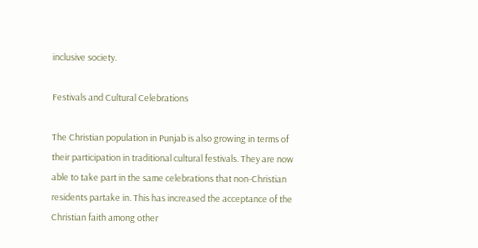inclusive society.

Festivals and Cultural Celebrations

The Christian population in Punjab is also growing in terms of their participation in traditional cultural festivals. They are now able to take part in the same celebrations that non-Christian residents partake in. This has increased the acceptance of the Christian faith among other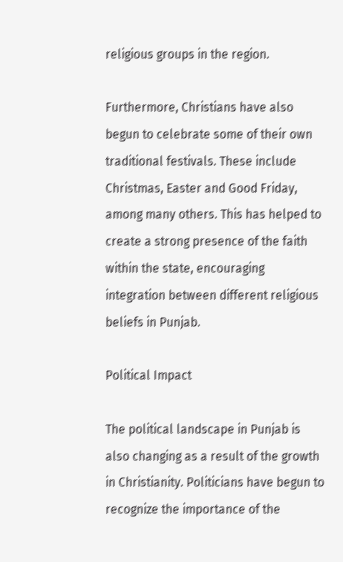religious groups in the region.

Furthermore, Christians have also begun to celebrate some of their own traditional festivals. These include Christmas, Easter and Good Friday, among many others. This has helped to create a strong presence of the faith within the state, encouraging integration between different religious beliefs in Punjab.

Political Impact

The political landscape in Punjab is also changing as a result of the growth in Christianity. Politicians have begun to recognize the importance of the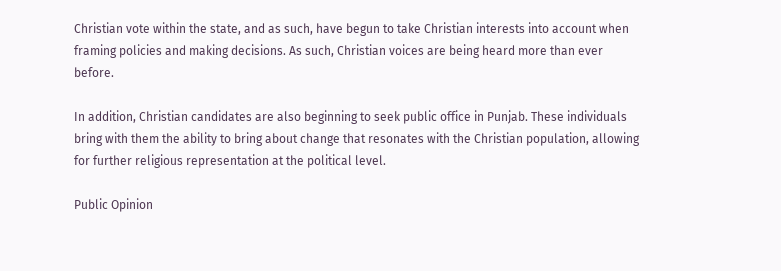Christian vote within the state, and as such, have begun to take Christian interests into account when framing policies and making decisions. As such, Christian voices are being heard more than ever before.

In addition, Christian candidates are also beginning to seek public office in Punjab. These individuals bring with them the ability to bring about change that resonates with the Christian population, allowing for further religious representation at the political level.

Public Opinion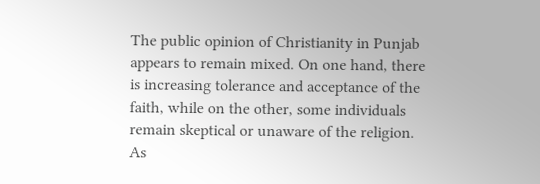The public opinion of Christianity in Punjab appears to remain mixed. On one hand, there is increasing tolerance and acceptance of the faith, while on the other, some individuals remain skeptical or unaware of the religion. As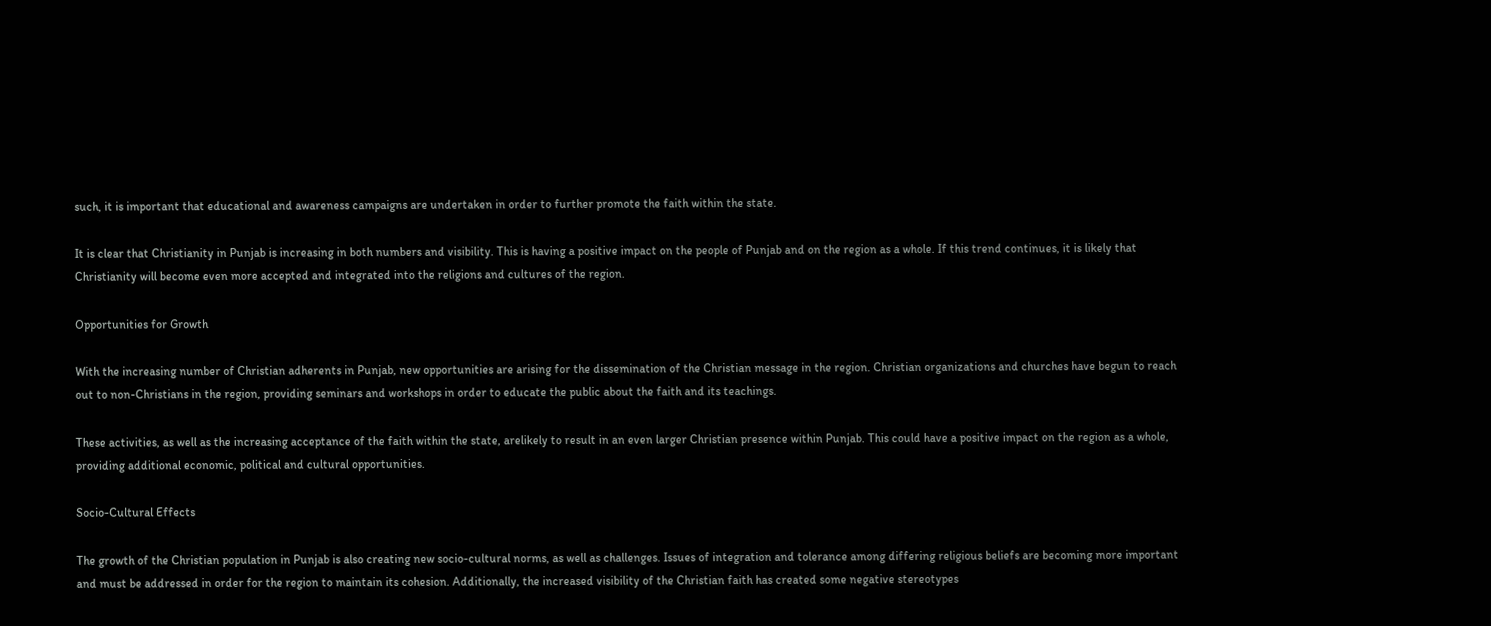such, it is important that educational and awareness campaigns are undertaken in order to further promote the faith within the state.

It is clear that Christianity in Punjab is increasing in both numbers and visibility. This is having a positive impact on the people of Punjab and on the region as a whole. If this trend continues, it is likely that Christianity will become even more accepted and integrated into the religions and cultures of the region.

Opportunities for Growth

With the increasing number of Christian adherents in Punjab, new opportunities are arising for the dissemination of the Christian message in the region. Christian organizations and churches have begun to reach out to non-Christians in the region, providing seminars and workshops in order to educate the public about the faith and its teachings.

These activities, as well as the increasing acceptance of the faith within the state, arelikely to result in an even larger Christian presence within Punjab. This could have a positive impact on the region as a whole, providing additional economic, political and cultural opportunities.

Socio-Cultural Effects

The growth of the Christian population in Punjab is also creating new socio-cultural norms, as well as challenges. Issues of integration and tolerance among differing religious beliefs are becoming more important and must be addressed in order for the region to maintain its cohesion. Additionally, the increased visibility of the Christian faith has created some negative stereotypes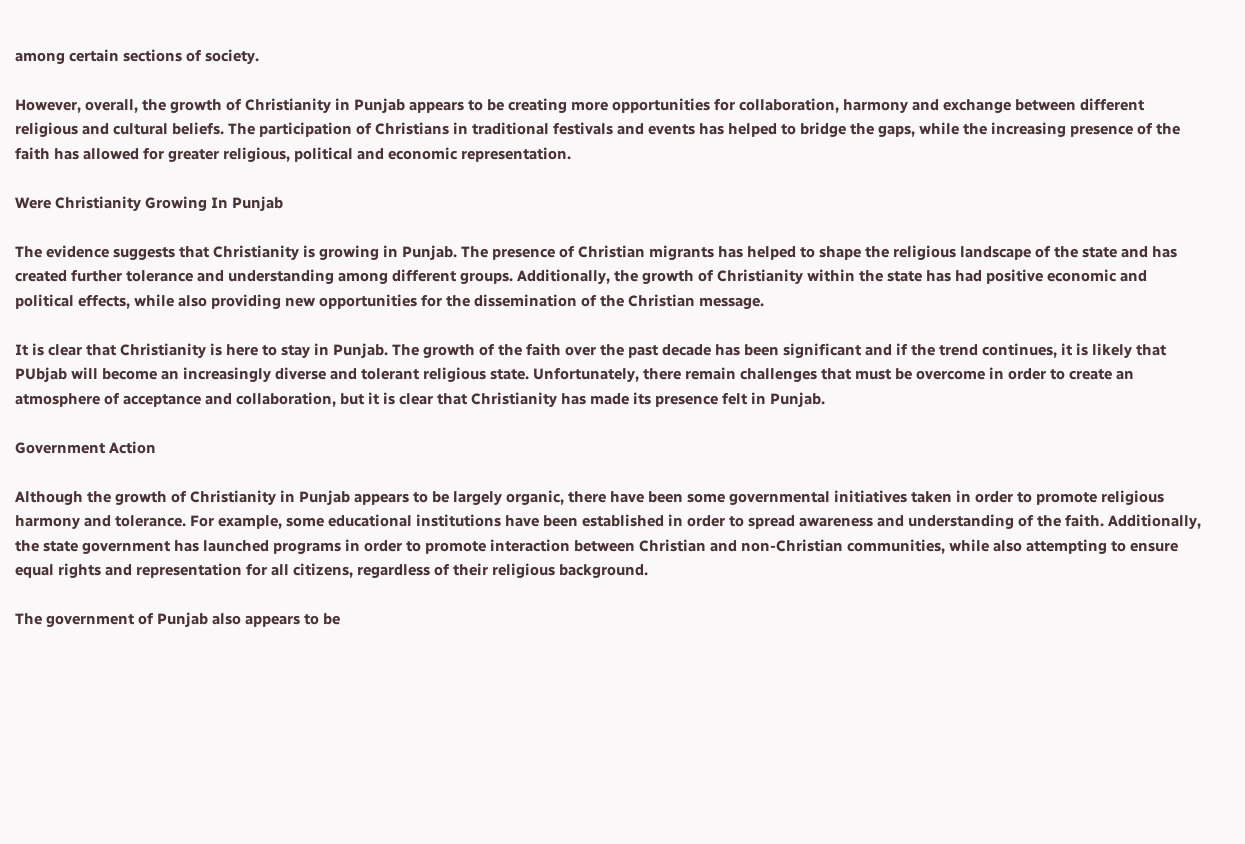among certain sections of society.

However, overall, the growth of Christianity in Punjab appears to be creating more opportunities for collaboration, harmony and exchange between different religious and cultural beliefs. The participation of Christians in traditional festivals and events has helped to bridge the gaps, while the increasing presence of the faith has allowed for greater religious, political and economic representation.

Were Christianity Growing In Punjab

The evidence suggests that Christianity is growing in Punjab. The presence of Christian migrants has helped to shape the religious landscape of the state and has created further tolerance and understanding among different groups. Additionally, the growth of Christianity within the state has had positive economic and political effects, while also providing new opportunities for the dissemination of the Christian message.

It is clear that Christianity is here to stay in Punjab. The growth of the faith over the past decade has been significant and if the trend continues, it is likely that PUbjab will become an increasingly diverse and tolerant religious state. Unfortunately, there remain challenges that must be overcome in order to create an atmosphere of acceptance and collaboration, but it is clear that Christianity has made its presence felt in Punjab.

Government Action

Although the growth of Christianity in Punjab appears to be largely organic, there have been some governmental initiatives taken in order to promote religious harmony and tolerance. For example, some educational institutions have been established in order to spread awareness and understanding of the faith. Additionally, the state government has launched programs in order to promote interaction between Christian and non-Christian communities, while also attempting to ensure equal rights and representation for all citizens, regardless of their religious background.

The government of Punjab also appears to be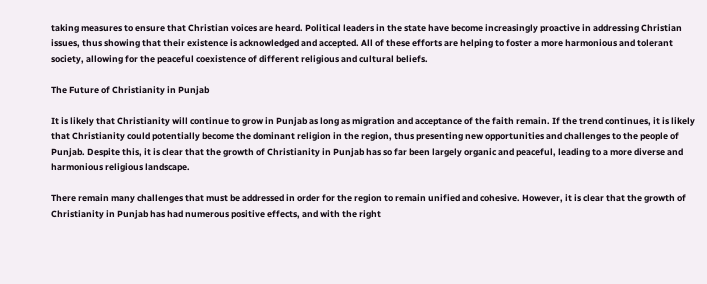taking measures to ensure that Christian voices are heard. Political leaders in the state have become increasingly proactive in addressing Christian issues, thus showing that their existence is acknowledged and accepted. All of these efforts are helping to foster a more harmonious and tolerant society, allowing for the peaceful coexistence of different religious and cultural beliefs.

The Future of Christianity in Punjab

It is likely that Christianity will continue to grow in Punjab as long as migration and acceptance of the faith remain. If the trend continues, it is likely that Christianity could potentially become the dominant religion in the region, thus presenting new opportunities and challenges to the people of Punjab. Despite this, it is clear that the growth of Christianity in Punjab has so far been largely organic and peaceful, leading to a more diverse and harmonious religious landscape.

There remain many challenges that must be addressed in order for the region to remain unified and cohesive. However, it is clear that the growth of Christianity in Punjab has had numerous positive effects, and with the right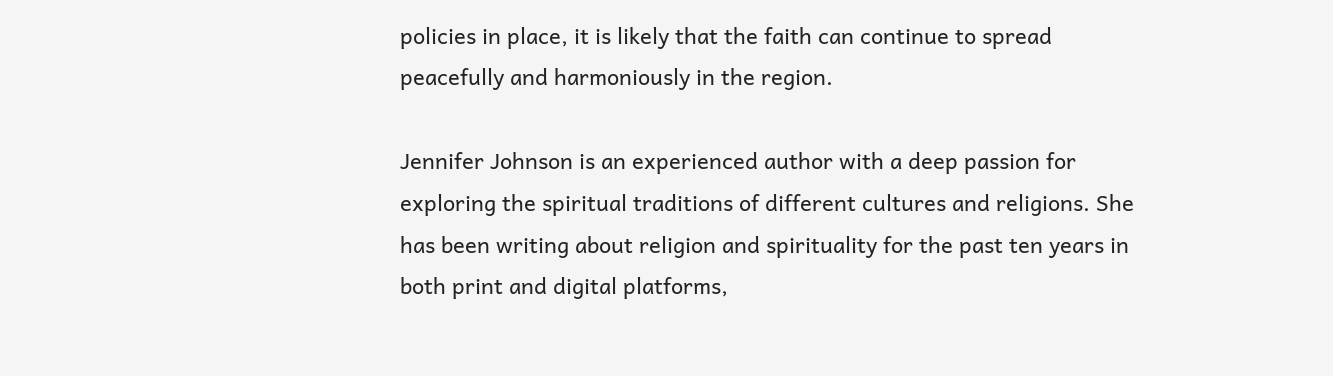policies in place, it is likely that the faith can continue to spread peacefully and harmoniously in the region.

Jennifer Johnson is an experienced author with a deep passion for exploring the spiritual traditions of different cultures and religions. She has been writing about religion and spirituality for the past ten years in both print and digital platforms,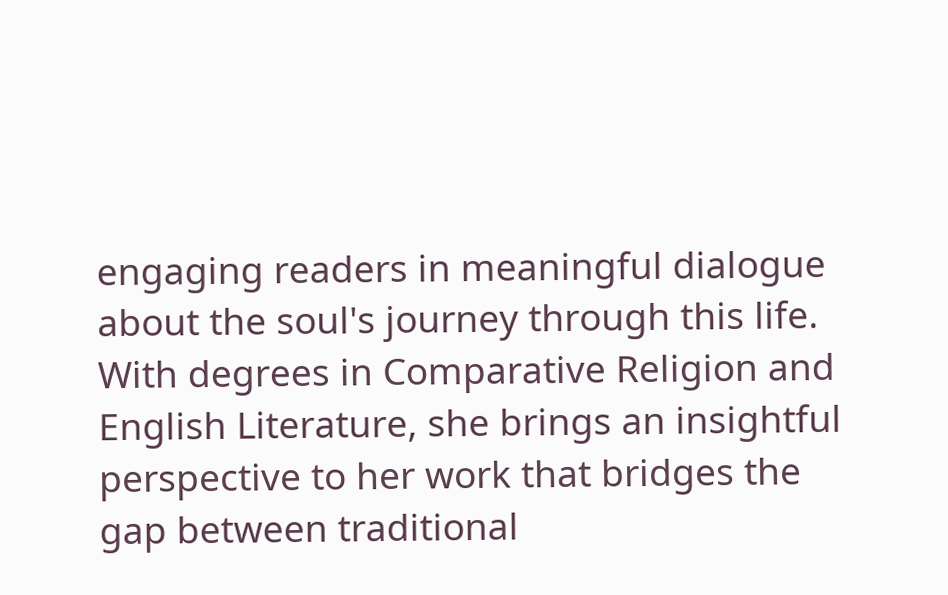engaging readers in meaningful dialogue about the soul's journey through this life. With degrees in Comparative Religion and English Literature, she brings an insightful perspective to her work that bridges the gap between traditional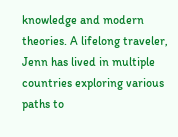knowledge and modern theories. A lifelong traveler, Jenn has lived in multiple countries exploring various paths to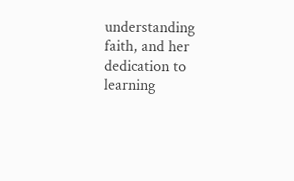understanding faith, and her dedication to learning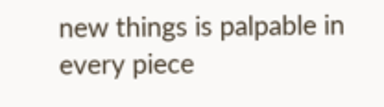new things is palpable in every piece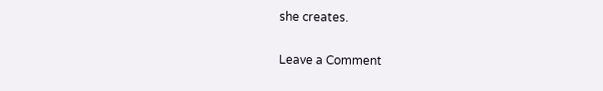she creates.

Leave a Comment